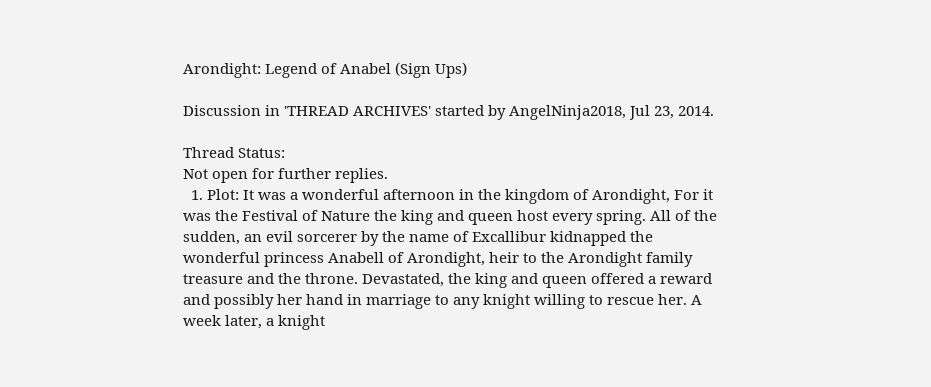Arondight: Legend of Anabel (Sign Ups)

Discussion in 'THREAD ARCHIVES' started by AngelNinja2018, Jul 23, 2014.

Thread Status:
Not open for further replies.
  1. Plot: It was a wonderful afternoon in the kingdom of Arondight, For it was the Festival of Nature the king and queen host every spring. All of the sudden, an evil sorcerer by the name of Excallibur kidnapped the wonderful princess Anabell of Arondight, heir to the Arondight family treasure and the throne. Devastated, the king and queen offered a reward and possibly her hand in marriage to any knight willing to rescue her. A week later, a knight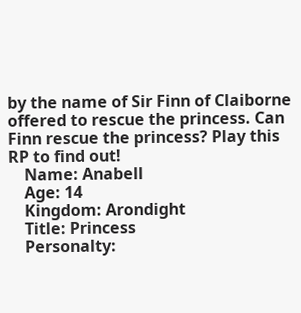by the name of Sir Finn of Claiborne offered to rescue the princess. Can Finn rescue the princess? Play this RP to find out!
    Name: Anabell
    Age: 14
    Kingdom: Arondight
    Title: Princess
    Personalty: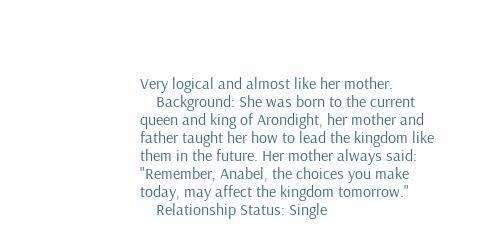Very logical and almost like her mother.
    Background: She was born to the current queen and king of Arondight, her mother and father taught her how to lead the kingdom like them in the future. Her mother always said: "Remember, Anabel, the choices you make today, may affect the kingdom tomorrow."
    Relationship Status: Single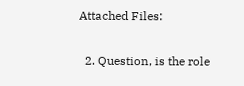Attached Files:

  2. Question, is the role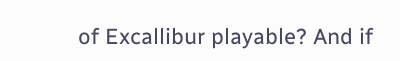of Excallibur playable? And if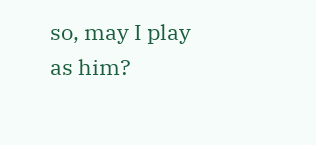so, may I play as him?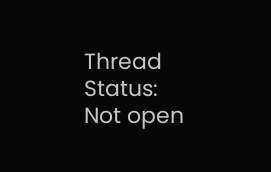Thread Status:
Not open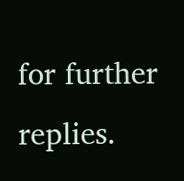for further replies.